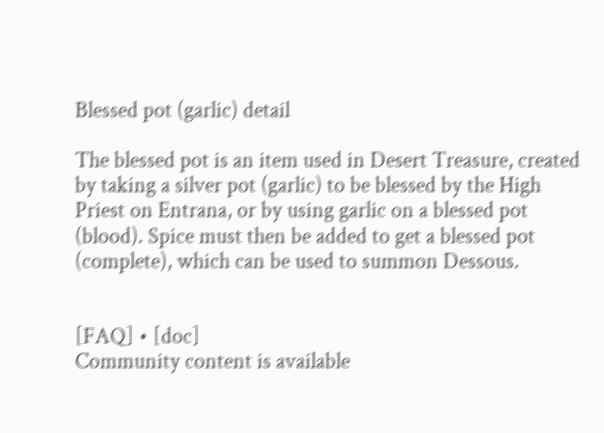Blessed pot (garlic) detail

The blessed pot is an item used in Desert Treasure, created by taking a silver pot (garlic) to be blessed by the High Priest on Entrana, or by using garlic on a blessed pot (blood). Spice must then be added to get a blessed pot (complete), which can be used to summon Dessous.


[FAQ] • [doc]
Community content is available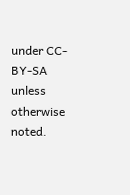under CC-BY-SA unless otherwise noted.